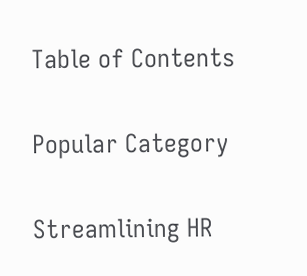Table of Contents

Popular Category

Streamlining HR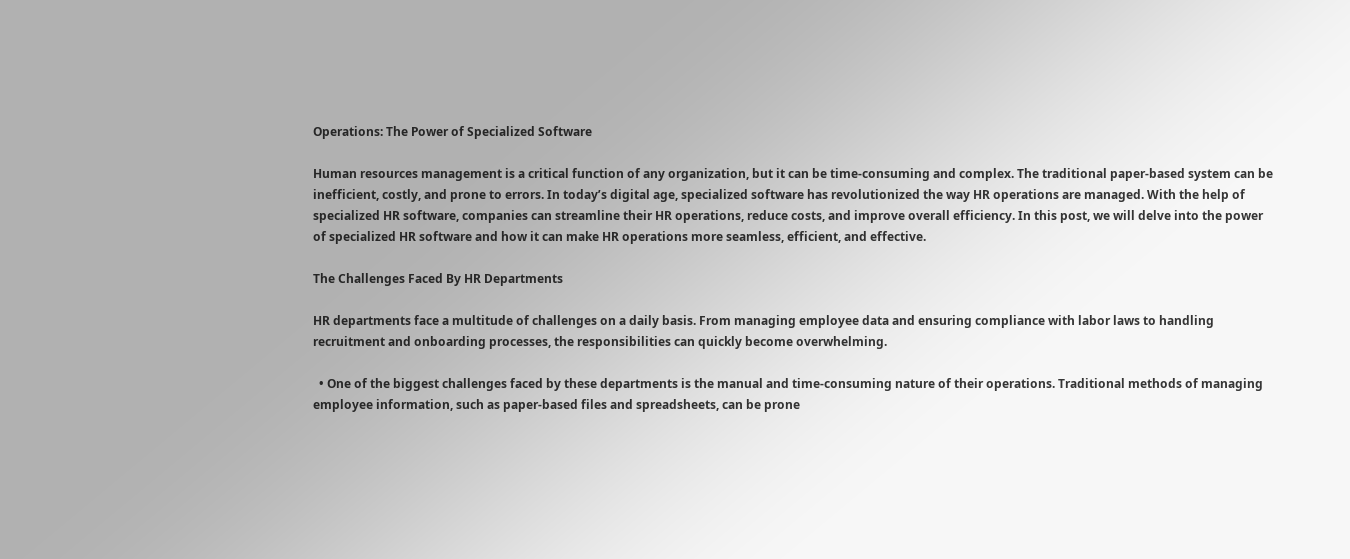Operations: The Power of Specialized Software

Human resources management is a critical function of any organization, but it can be time-consuming and complex. The traditional paper-based system can be inefficient, costly, and prone to errors. In today’s digital age, specialized software has revolutionized the way HR operations are managed. With the help of specialized HR software, companies can streamline their HR operations, reduce costs, and improve overall efficiency. In this post, we will delve into the power of specialized HR software and how it can make HR operations more seamless, efficient, and effective.

The Challenges Faced By HR Departments

HR departments face a multitude of challenges on a daily basis. From managing employee data and ensuring compliance with labor laws to handling recruitment and onboarding processes, the responsibilities can quickly become overwhelming.

  • One of the biggest challenges faced by these departments is the manual and time-consuming nature of their operations. Traditional methods of managing employee information, such as paper-based files and spreadsheets, can be prone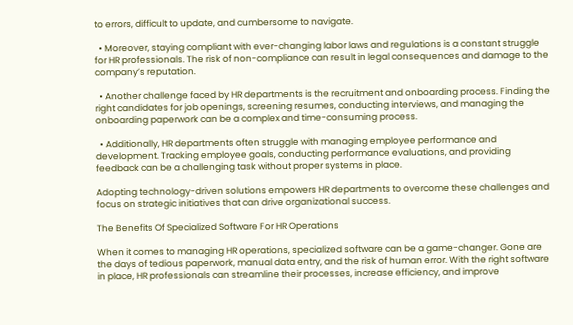to errors, difficult to update, and cumbersome to navigate.

  • Moreover, staying compliant with ever-changing labor laws and regulations is a constant struggle for HR professionals. The risk of non-compliance can result in legal consequences and damage to the company’s reputation.

  • Another challenge faced by HR departments is the recruitment and onboarding process. Finding the right candidates for job openings, screening resumes, conducting interviews, and managing the onboarding paperwork can be a complex and time-consuming process.

  • Additionally, HR departments often struggle with managing employee performance and development. Tracking employee goals, conducting performance evaluations, and providing feedback can be a challenging task without proper systems in place.

Adopting technology-driven solutions empowers HR departments to overcome these challenges and focus on strategic initiatives that can drive organizational success.

The Benefits Of Specialized Software For HR Operations

When it comes to managing HR operations, specialized software can be a game-changer. Gone are the days of tedious paperwork, manual data entry, and the risk of human error. With the right software in place, HR professionals can streamline their processes, increase efficiency, and improve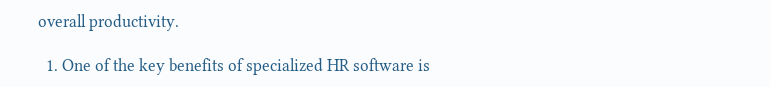overall productivity.

  1. One of the key benefits of specialized HR software is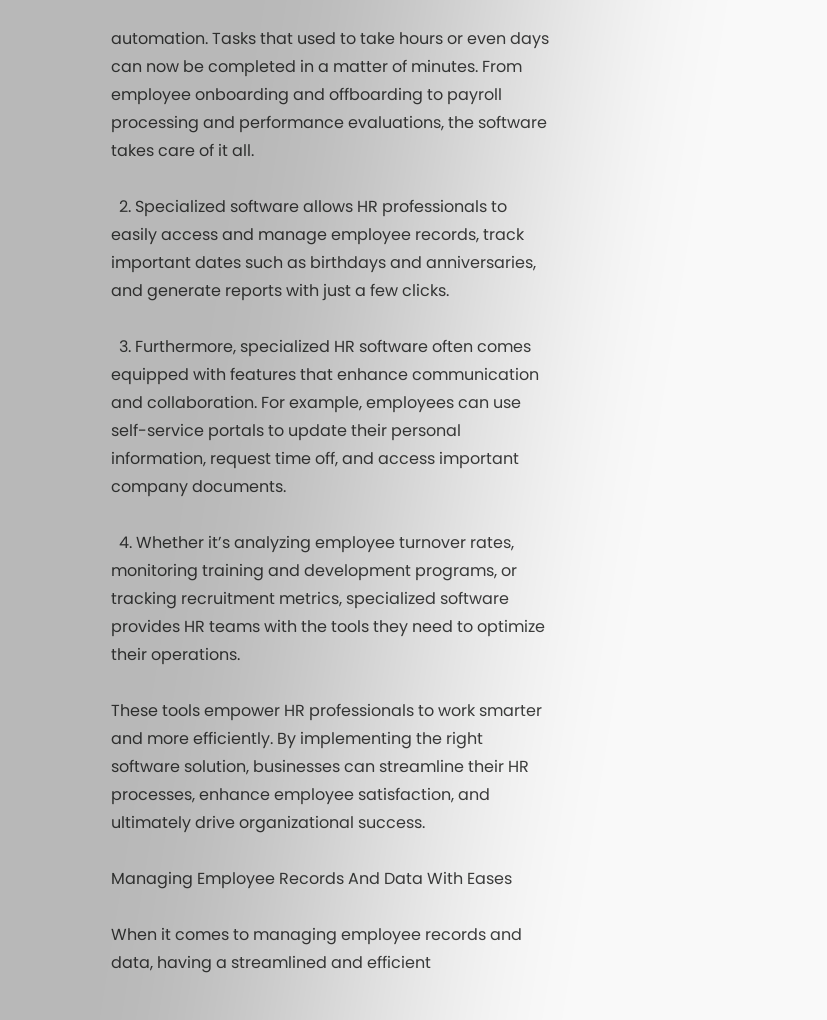automation. Tasks that used to take hours or even days can now be completed in a matter of minutes. From employee onboarding and offboarding to payroll processing and performance evaluations, the software takes care of it all.

  2. Specialized software allows HR professionals to easily access and manage employee records, track important dates such as birthdays and anniversaries, and generate reports with just a few clicks.

  3. Furthermore, specialized HR software often comes equipped with features that enhance communication and collaboration. For example, employees can use self-service portals to update their personal information, request time off, and access important company documents.

  4. Whether it’s analyzing employee turnover rates, monitoring training and development programs, or tracking recruitment metrics, specialized software provides HR teams with the tools they need to optimize their operations.

These tools empower HR professionals to work smarter and more efficiently. By implementing the right software solution, businesses can streamline their HR processes, enhance employee satisfaction, and ultimately drive organizational success.

Managing Employee Records And Data With Eases

When it comes to managing employee records and data, having a streamlined and efficient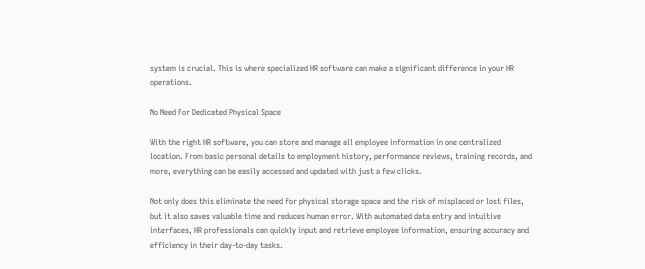system is crucial. This is where specialized HR software can make a significant difference in your HR operations.

No Need For Dedicated Physical Space

With the right HR software, you can store and manage all employee information in one centralized location. From basic personal details to employment history, performance reviews, training records, and more, everything can be easily accessed and updated with just a few clicks.

Not only does this eliminate the need for physical storage space and the risk of misplaced or lost files, but it also saves valuable time and reduces human error. With automated data entry and intuitive interfaces, HR professionals can quickly input and retrieve employee information, ensuring accuracy and efficiency in their day-to-day tasks.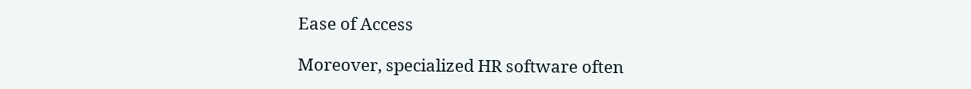Ease of Access

Moreover, specialized HR software often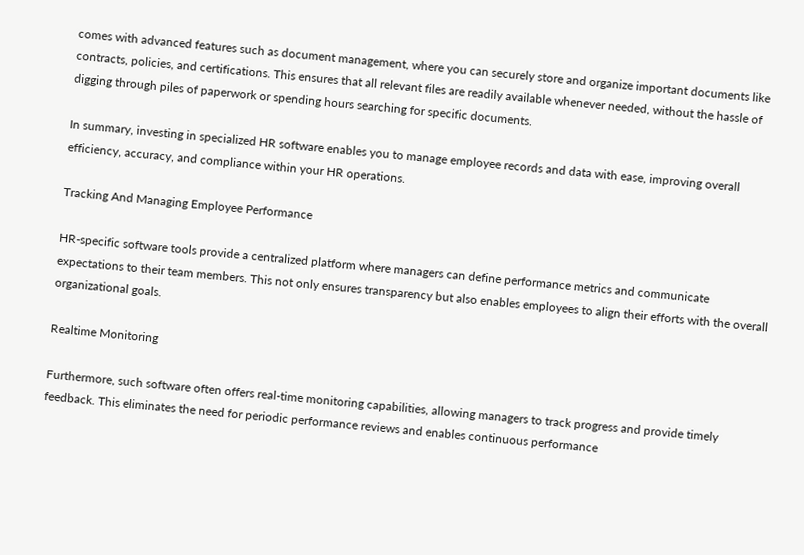comes with advanced features such as document management, where you can securely store and organize important documents like contracts, policies, and certifications. This ensures that all relevant files are readily available whenever needed, without the hassle of digging through piles of paperwork or spending hours searching for specific documents.

In summary, investing in specialized HR software enables you to manage employee records and data with ease, improving overall efficiency, accuracy, and compliance within your HR operations.

Tracking And Managing Employee Performance

HR-specific software tools provide a centralized platform where managers can define performance metrics and communicate expectations to their team members. This not only ensures transparency but also enables employees to align their efforts with the overall organizational goals.

Realtime Monitoring

Furthermore, such software often offers real-time monitoring capabilities, allowing managers to track progress and provide timely feedback. This eliminates the need for periodic performance reviews and enables continuous performance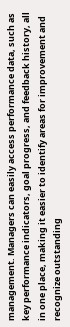management. Managers can easily access performance data, such as key performance indicators, goal progress, and feedback history, all in one place, making it easier to identify areas for improvement and recognize outstanding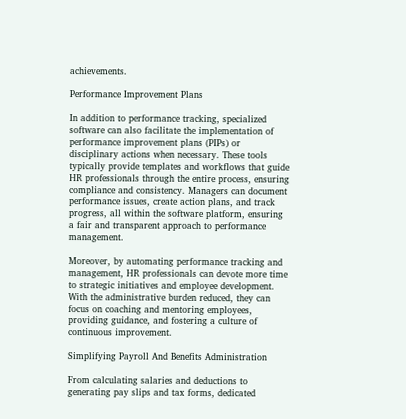achievements.

Performance Improvement Plans

In addition to performance tracking, specialized software can also facilitate the implementation of performance improvement plans (PIPs) or disciplinary actions when necessary. These tools typically provide templates and workflows that guide HR professionals through the entire process, ensuring compliance and consistency. Managers can document performance issues, create action plans, and track progress, all within the software platform, ensuring a fair and transparent approach to performance management.

Moreover, by automating performance tracking and management, HR professionals can devote more time to strategic initiatives and employee development. With the administrative burden reduced, they can focus on coaching and mentoring employees, providing guidance, and fostering a culture of continuous improvement.

Simplifying Payroll And Benefits Administration

From calculating salaries and deductions to generating pay slips and tax forms, dedicated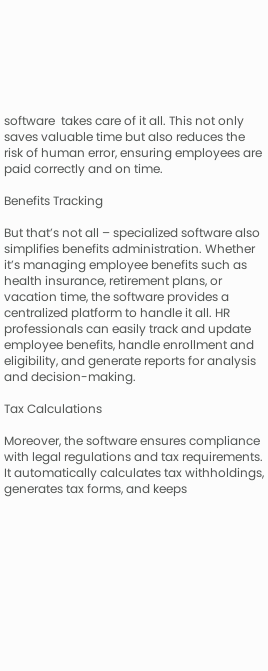software  takes care of it all. This not only saves valuable time but also reduces the risk of human error, ensuring employees are paid correctly and on time.

Benefits Tracking

But that’s not all – specialized software also simplifies benefits administration. Whether it’s managing employee benefits such as health insurance, retirement plans, or vacation time, the software provides a centralized platform to handle it all. HR professionals can easily track and update employee benefits, handle enrollment and eligibility, and generate reports for analysis and decision-making.

Tax Calculations

Moreover, the software ensures compliance with legal regulations and tax requirements. It automatically calculates tax withholdings, generates tax forms, and keeps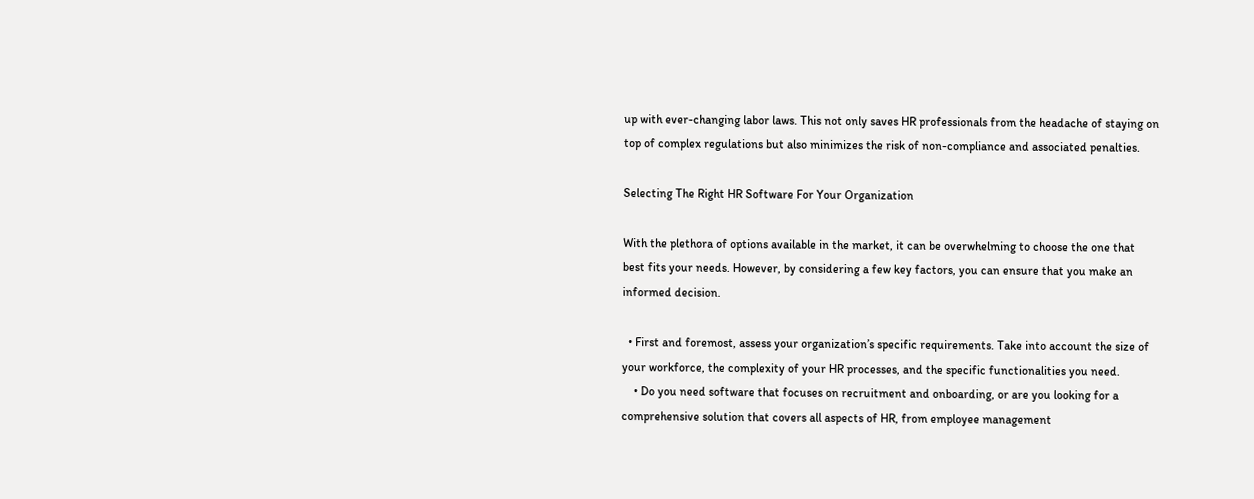up with ever-changing labor laws. This not only saves HR professionals from the headache of staying on top of complex regulations but also minimizes the risk of non-compliance and associated penalties.

Selecting The Right HR Software For Your Organization

With the plethora of options available in the market, it can be overwhelming to choose the one that best fits your needs. However, by considering a few key factors, you can ensure that you make an informed decision.

  • First and foremost, assess your organization’s specific requirements. Take into account the size of your workforce, the complexity of your HR processes, and the specific functionalities you need.
    • Do you need software that focuses on recruitment and onboarding, or are you looking for a comprehensive solution that covers all aspects of HR, from employee management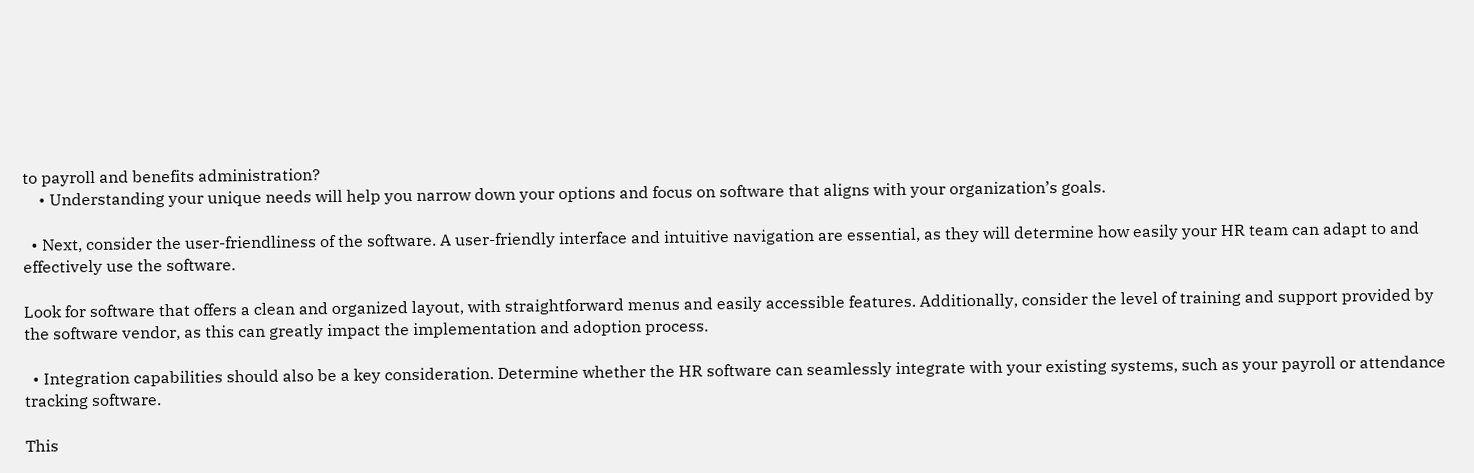to payroll and benefits administration?
    • Understanding your unique needs will help you narrow down your options and focus on software that aligns with your organization’s goals.

  • Next, consider the user-friendliness of the software. A user-friendly interface and intuitive navigation are essential, as they will determine how easily your HR team can adapt to and effectively use the software.

Look for software that offers a clean and organized layout, with straightforward menus and easily accessible features. Additionally, consider the level of training and support provided by the software vendor, as this can greatly impact the implementation and adoption process.

  • Integration capabilities should also be a key consideration. Determine whether the HR software can seamlessly integrate with your existing systems, such as your payroll or attendance tracking software.

This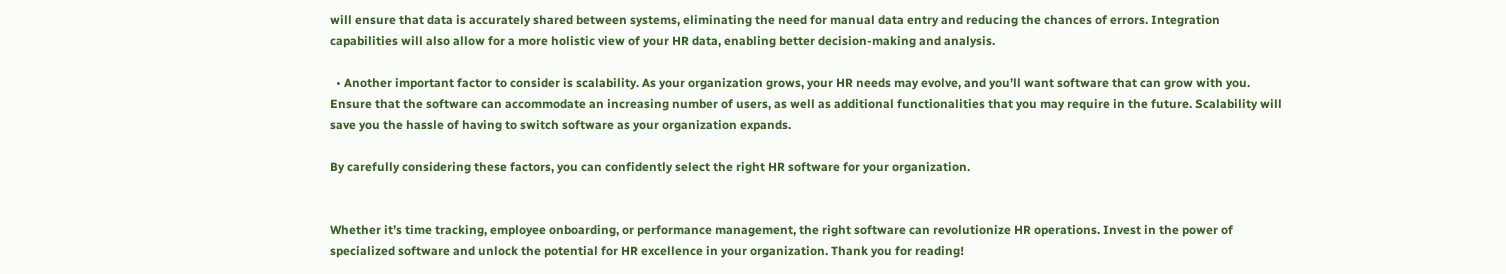will ensure that data is accurately shared between systems, eliminating the need for manual data entry and reducing the chances of errors. Integration capabilities will also allow for a more holistic view of your HR data, enabling better decision-making and analysis.

  • Another important factor to consider is scalability. As your organization grows, your HR needs may evolve, and you’ll want software that can grow with you. Ensure that the software can accommodate an increasing number of users, as well as additional functionalities that you may require in the future. Scalability will save you the hassle of having to switch software as your organization expands.

By carefully considering these factors, you can confidently select the right HR software for your organization.


Whether it’s time tracking, employee onboarding, or performance management, the right software can revolutionize HR operations. Invest in the power of specialized software and unlock the potential for HR excellence in your organization. Thank you for reading!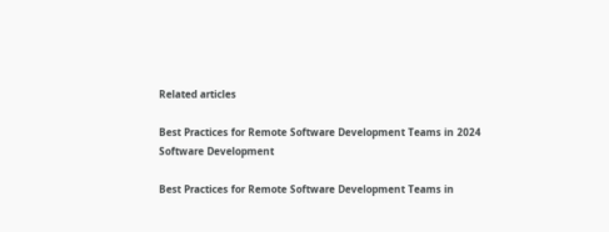Related articles

Best Practices for Remote Software Development Teams in 2024
Software Development

Best Practices for Remote Software Development Teams in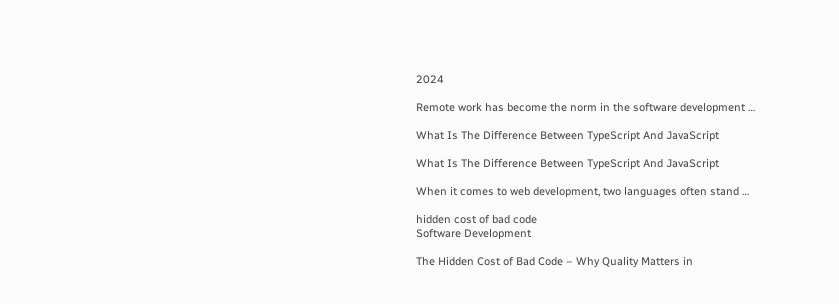2024

Remote work has become the norm in the software development …

What Is The Difference Between TypeScript And JavaScript

What Is The Difference Between TypeScript And JavaScript

When it comes to web development, two languages often stand …

hidden cost of bad code
Software Development

The Hidden Cost of Bad Code – Why Quality Matters in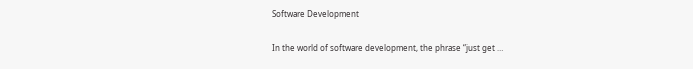Software Development

In the world of software development, the phrase “just get …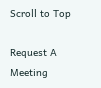Scroll to Top

Request A Meeting